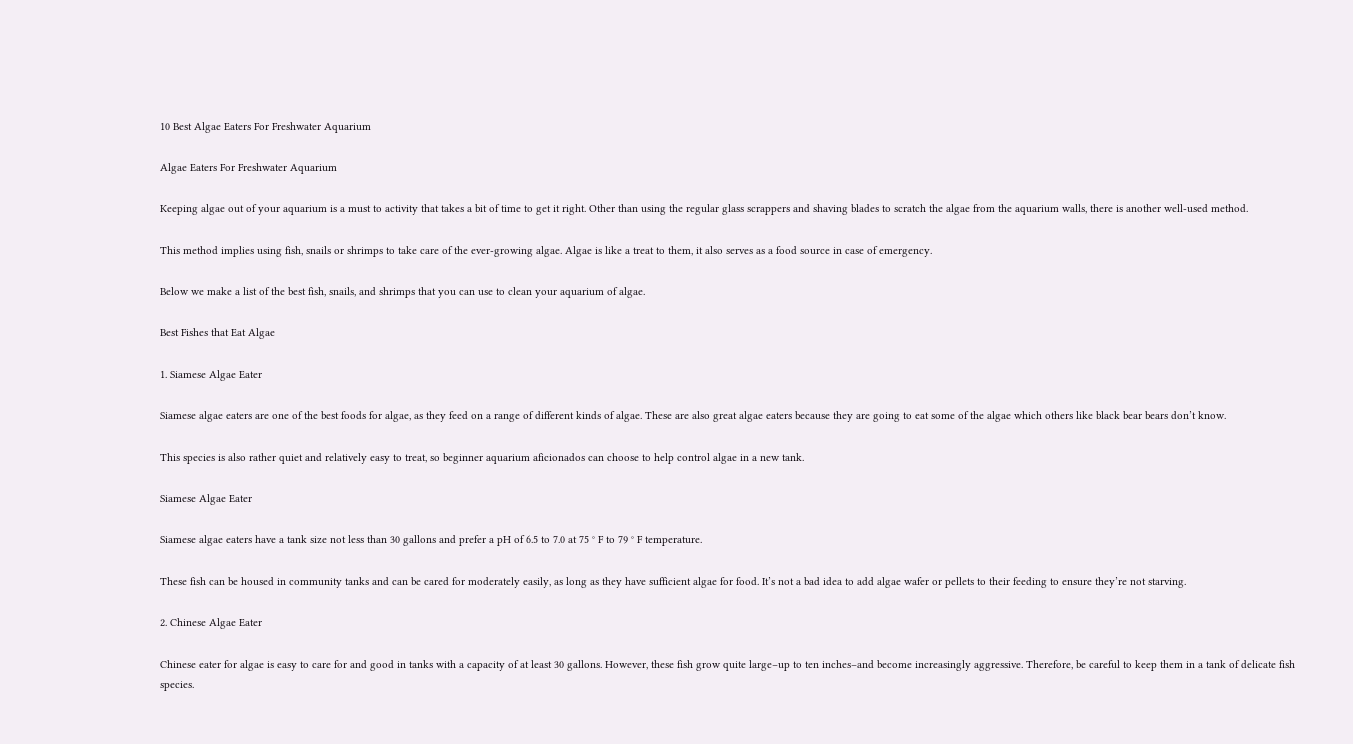10 Best Algae Eaters For Freshwater Aquarium

Algae Eaters For Freshwater Aquarium

Keeping algae out of your aquarium is a must to activity that takes a bit of time to get it right. Other than using the regular glass scrappers and shaving blades to scratch the algae from the aquarium walls, there is another well-used method.

This method implies using fish, snails or shrimps to take care of the ever-growing algae. Algae is like a treat to them, it also serves as a food source in case of emergency.

Below we make a list of the best fish, snails, and shrimps that you can use to clean your aquarium of algae.

Best Fishes that Eat Algae

1. Siamese Algae Eater

Siamese algae eaters are one of the best foods for algae, as they feed on a range of different kinds of algae. These are also great algae eaters because they are going to eat some of the algae which others like black bear bears don’t know.

This species is also rather quiet and relatively easy to treat, so beginner aquarium aficionados can choose to help control algae in a new tank.

Siamese Algae Eater

Siamese algae eaters have a tank size not less than 30 gallons and prefer a pH of 6.5 to 7.0 at 75 ° F to 79 ° F temperature.

These fish can be housed in community tanks and can be cared for moderately easily, as long as they have sufficient algae for food. It’s not a bad idea to add algae wafer or pellets to their feeding to ensure they’re not starving.

2. Chinese Algae Eater

Chinese eater for algae is easy to care for and good in tanks with a capacity of at least 30 gallons. However, these fish grow quite large–up to ten inches–and become increasingly aggressive. Therefore, be careful to keep them in a tank of delicate fish species.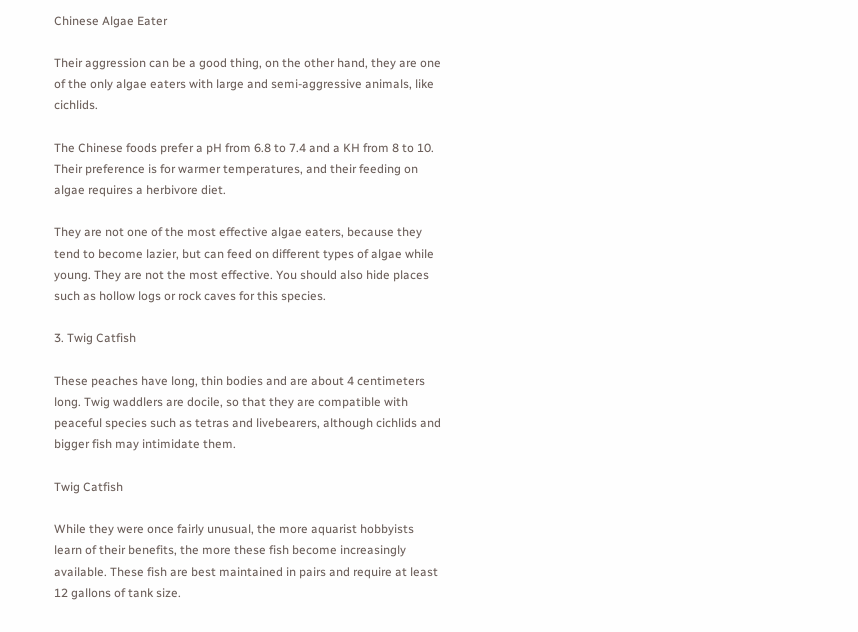Chinese Algae Eater

Their aggression can be a good thing, on the other hand, they are one of the only algae eaters with large and semi-aggressive animals, like cichlids.

The Chinese foods prefer a pH from 6.8 to 7.4 and a KH from 8 to 10. Their preference is for warmer temperatures, and their feeding on algae requires a herbivore diet.

They are not one of the most effective algae eaters, because they tend to become lazier, but can feed on different types of algae while young. They are not the most effective. You should also hide places such as hollow logs or rock caves for this species.

3. Twig Catfish

These peaches have long, thin bodies and are about 4 centimeters long. Twig waddlers are docile, so that they are compatible with peaceful species such as tetras and livebearers, although cichlids and bigger fish may intimidate them.

Twig Catfish

While they were once fairly unusual, the more aquarist hobbyists learn of their benefits, the more these fish become increasingly available. These fish are best maintained in pairs and require at least 12 gallons of tank size.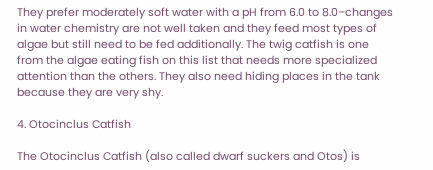They prefer moderately soft water with a pH from 6.0 to 8.0–changes in water chemistry are not well taken and they feed most types of algae but still need to be fed additionally. The twig catfish is one from the algae eating fish on this list that needs more specialized attention than the others. They also need hiding places in the tank because they are very shy.

4. Otocinclus Catfish

The Otocinclus Catfish (also called dwarf suckers and Otos) is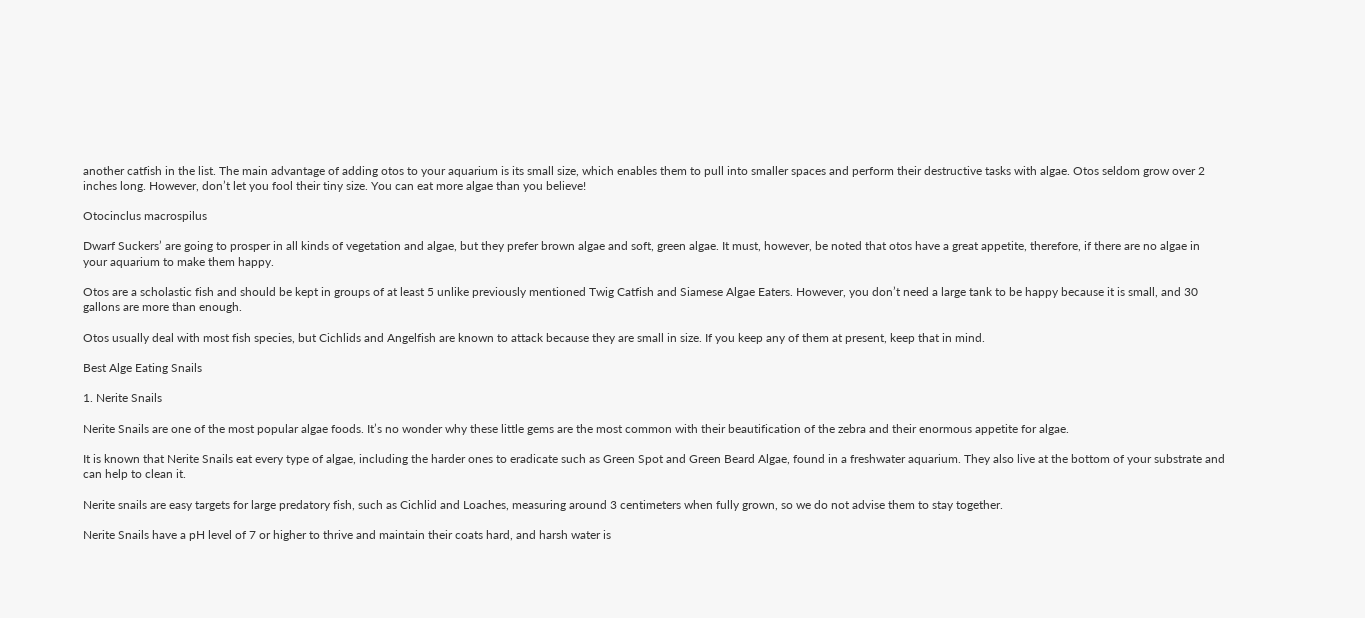another catfish in the list. The main advantage of adding otos to your aquarium is its small size, which enables them to pull into smaller spaces and perform their destructive tasks with algae. Otos seldom grow over 2 inches long. However, don’t let you fool their tiny size. You can eat more algae than you believe!

Otocinclus macrospilus

Dwarf Suckers’ are going to prosper in all kinds of vegetation and algae, but they prefer brown algae and soft, green algae. It must, however, be noted that otos have a great appetite, therefore, if there are no algae in your aquarium to make them happy.

Otos are a scholastic fish and should be kept in groups of at least 5 unlike previously mentioned Twig Catfish and Siamese Algae Eaters. However, you don’t need a large tank to be happy because it is small, and 30 gallons are more than enough.

Otos usually deal with most fish species, but Cichlids and Angelfish are known to attack because they are small in size. If you keep any of them at present, keep that in mind.

Best Alge Eating Snails

1. Nerite Snails

Nerite Snails are one of the most popular algae foods. It’s no wonder why these little gems are the most common with their beautification of the zebra and their enormous appetite for algae.

It is known that Nerite Snails eat every type of algae, including the harder ones to eradicate such as Green Spot and Green Beard Algae, found in a freshwater aquarium. They also live at the bottom of your substrate and can help to clean it.

Nerite snails are easy targets for large predatory fish, such as Cichlid and Loaches, measuring around 3 centimeters when fully grown, so we do not advise them to stay together.

Nerite Snails have a pH level of 7 or higher to thrive and maintain their coats hard, and harsh water is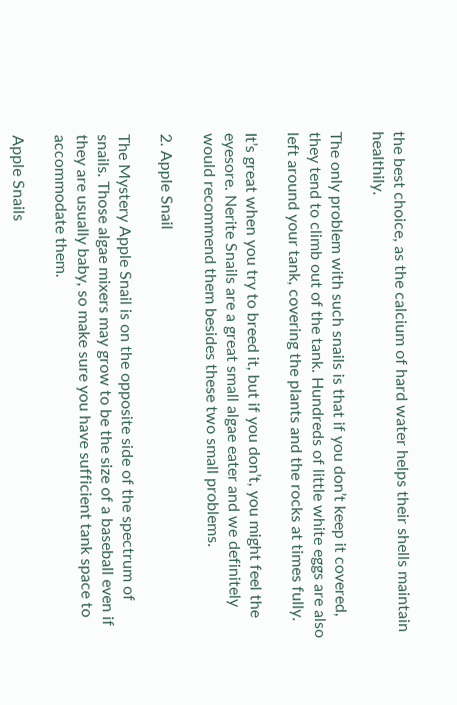the best choice, as the calcium of hard water helps their shells maintain healthily.

The only problem with such snails is that if you don’t keep it covered, they tend to climb out of the tank. Hundreds of little white eggs are also left around your tank, covering the plants and the rocks at times fully.

It’s great when you try to breed it, but if you don’t, you might feel the eyesore. Nerite Snails are a great small algae eater and we definitely would recommend them besides these two small problems.

2. Apple Snail

The Mystery Apple Snail is on the opposite side of the spectrum of snails. Those algae mixers may grow to be the size of a baseball even if they are usually baby, so make sure you have sufficient tank space to accommodate them.

Apple Snails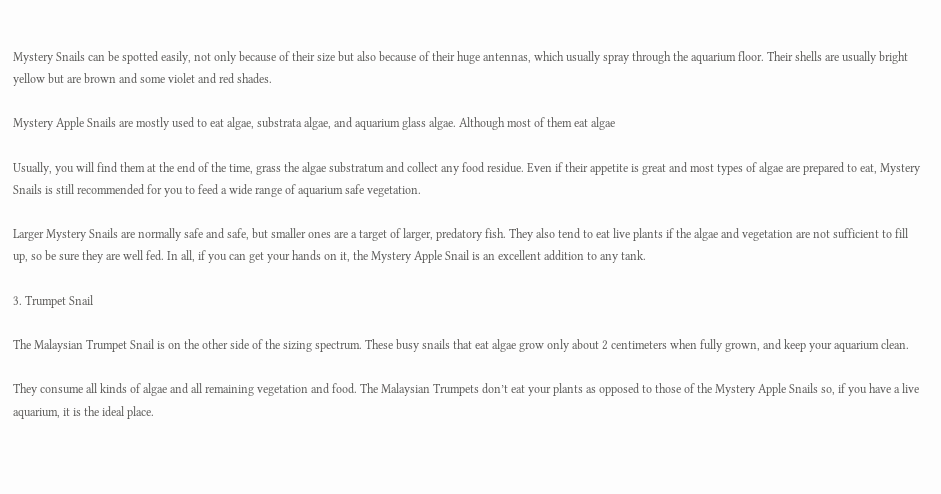Mystery Snails can be spotted easily, not only because of their size but also because of their huge antennas, which usually spray through the aquarium floor. Their shells are usually bright yellow but are brown and some violet and red shades.

Mystery Apple Snails are mostly used to eat algae, substrata algae, and aquarium glass algae. Although most of them eat algae

Usually, you will find them at the end of the time, grass the algae substratum and collect any food residue. Even if their appetite is great and most types of algae are prepared to eat, Mystery Snails is still recommended for you to feed a wide range of aquarium safe vegetation.

Larger Mystery Snails are normally safe and safe, but smaller ones are a target of larger, predatory fish. They also tend to eat live plants if the algae and vegetation are not sufficient to fill up, so be sure they are well fed. In all, if you can get your hands on it, the Mystery Apple Snail is an excellent addition to any tank.

3. Trumpet Snail

The Malaysian Trumpet Snail is on the other side of the sizing spectrum. These busy snails that eat algae grow only about 2 centimeters when fully grown, and keep your aquarium clean.

They consume all kinds of algae and all remaining vegetation and food. The Malaysian Trumpets don’t eat your plants as opposed to those of the Mystery Apple Snails so, if you have a live aquarium, it is the ideal place.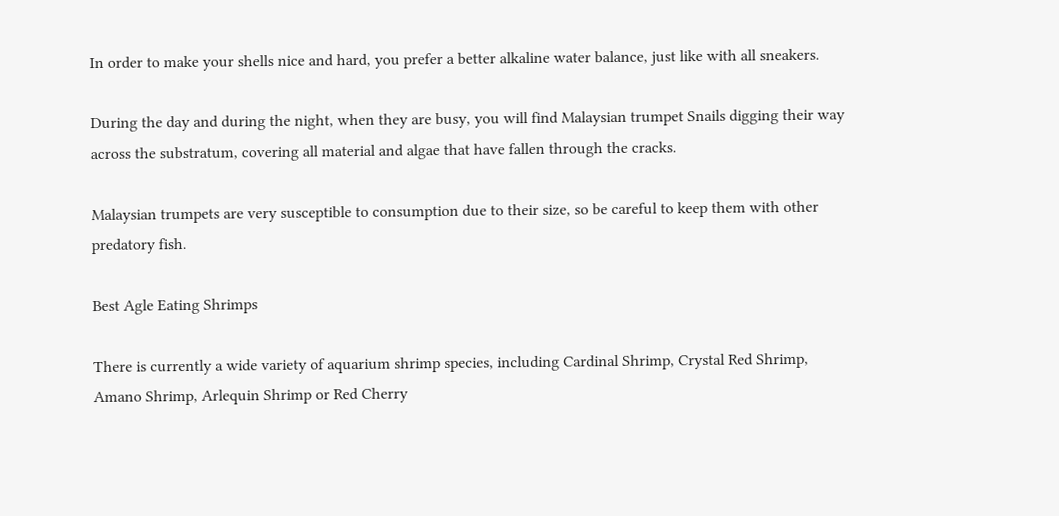In order to make your shells nice and hard, you prefer a better alkaline water balance, just like with all sneakers.

During the day and during the night, when they are busy, you will find Malaysian trumpet Snails digging their way across the substratum, covering all material and algae that have fallen through the cracks.

Malaysian trumpets are very susceptible to consumption due to their size, so be careful to keep them with other predatory fish.

Best Agle Eating Shrimps

There is currently a wide variety of aquarium shrimp species, including Cardinal Shrimp, Crystal Red Shrimp, Amano Shrimp, Arlequin Shrimp or Red Cherry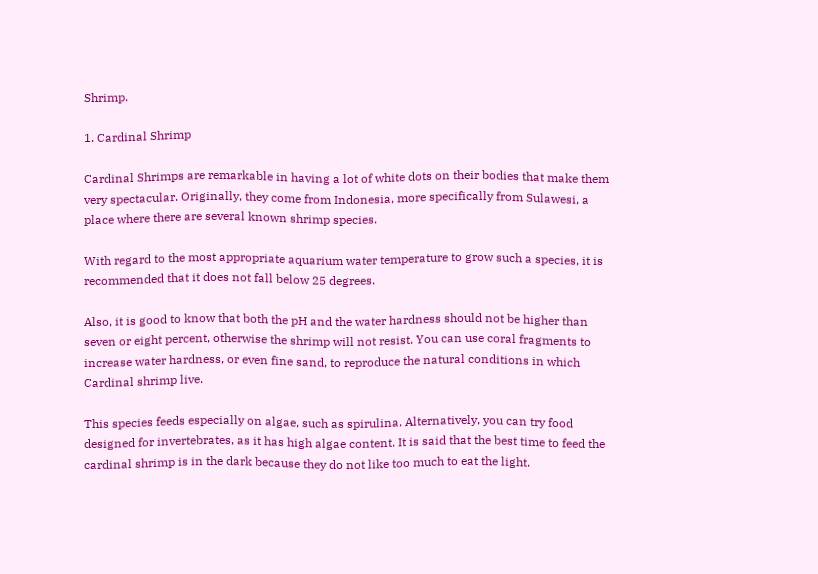Shrimp.

1. Cardinal Shrimp

Cardinal Shrimps are remarkable in having a lot of white dots on their bodies that make them very spectacular. Originally, they come from Indonesia, more specifically from Sulawesi, a place where there are several known shrimp species.

With regard to the most appropriate aquarium water temperature to grow such a species, it is recommended that it does not fall below 25 degrees.

Also, it is good to know that both the pH and the water hardness should not be higher than seven or eight percent, otherwise the shrimp will not resist. You can use coral fragments to increase water hardness, or even fine sand, to reproduce the natural conditions in which Cardinal shrimp live.

This species feeds especially on algae, such as spirulina. Alternatively, you can try food designed for invertebrates, as it has high algae content. It is said that the best time to feed the cardinal shrimp is in the dark because they do not like too much to eat the light.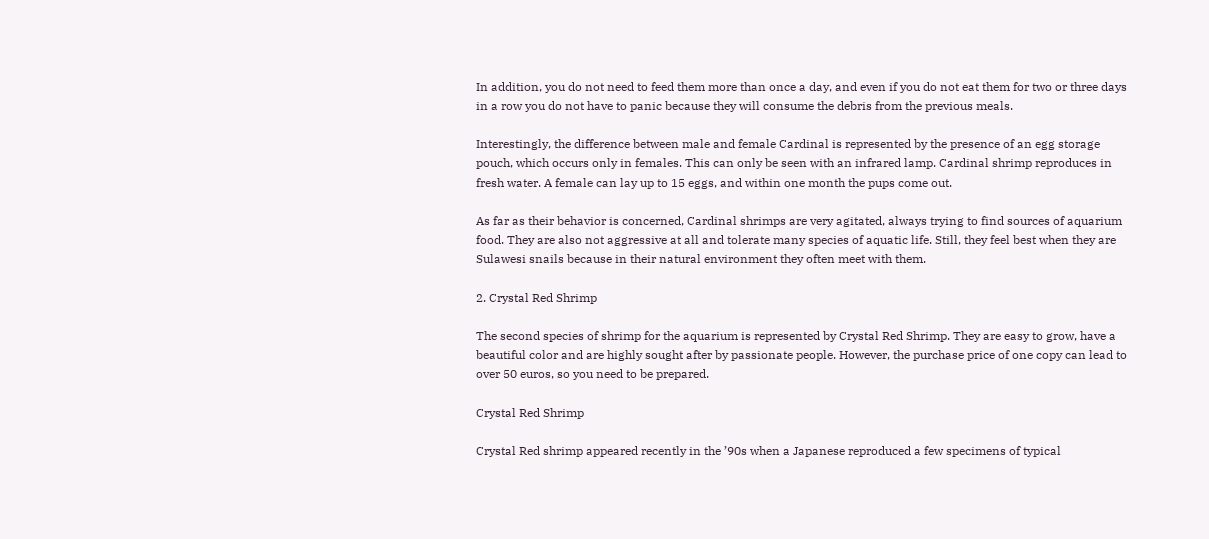In addition, you do not need to feed them more than once a day, and even if you do not eat them for two or three days in a row you do not have to panic because they will consume the debris from the previous meals.

Interestingly, the difference between male and female Cardinal is represented by the presence of an egg storage pouch, which occurs only in females. This can only be seen with an infrared lamp. Cardinal shrimp reproduces in fresh water. A female can lay up to 15 eggs, and within one month the pups come out.

As far as their behavior is concerned, Cardinal shrimps are very agitated, always trying to find sources of aquarium food. They are also not aggressive at all and tolerate many species of aquatic life. Still, they feel best when they are Sulawesi snails because in their natural environment they often meet with them.

2. Crystal Red Shrimp

The second species of shrimp for the aquarium is represented by Crystal Red Shrimp. They are easy to grow, have a beautiful color and are highly sought after by passionate people. However, the purchase price of one copy can lead to over 50 euros, so you need to be prepared.

Crystal Red Shrimp

Crystal Red shrimp appeared recently in the ’90s when a Japanese reproduced a few specimens of typical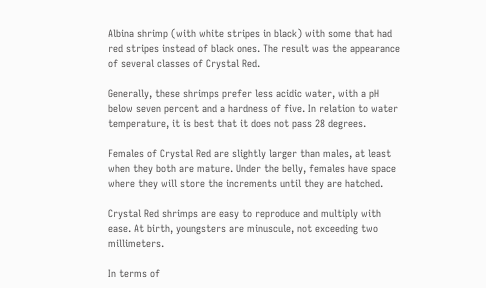Albina shrimp (with white stripes in black) with some that had red stripes instead of black ones. The result was the appearance of several classes of Crystal Red.

Generally, these shrimps prefer less acidic water, with a pH below seven percent and a hardness of five. In relation to water temperature, it is best that it does not pass 28 degrees.

Females of Crystal Red are slightly larger than males, at least when they both are mature. Under the belly, females have space where they will store the increments until they are hatched.

Crystal Red shrimps are easy to reproduce and multiply with ease. At birth, youngsters are minuscule, not exceeding two millimeters.

In terms of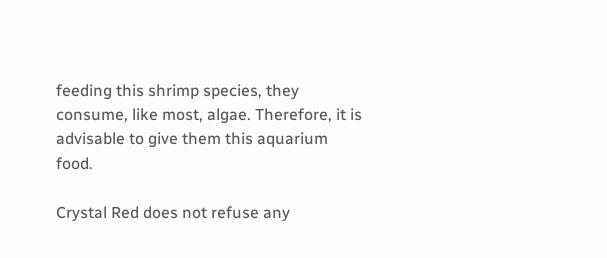feeding this shrimp species, they consume, like most, algae. Therefore, it is advisable to give them this aquarium food.

Crystal Red does not refuse any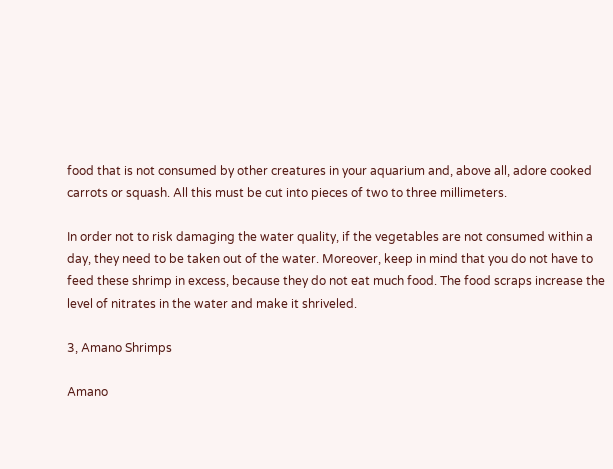food that is not consumed by other creatures in your aquarium and, above all, adore cooked carrots or squash. All this must be cut into pieces of two to three millimeters.

In order not to risk damaging the water quality, if the vegetables are not consumed within a day, they need to be taken out of the water. Moreover, keep in mind that you do not have to feed these shrimp in excess, because they do not eat much food. The food scraps increase the level of nitrates in the water and make it shriveled.

3, Amano Shrimps

Amano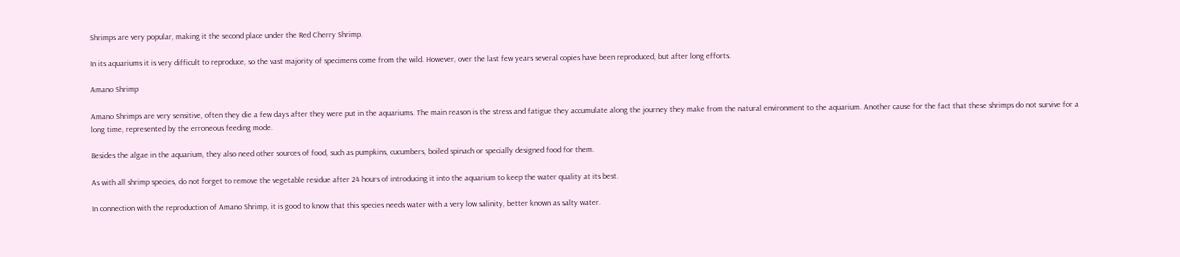Shrimps are very popular, making it the second place under the Red Cherry Shrimp.

In its aquariums it is very difficult to reproduce, so the vast majority of specimens come from the wild. However, over the last few years several copies have been reproduced, but after long efforts.

Amano Shrimp

Amano Shrimps are very sensitive, often they die a few days after they were put in the aquariums. The main reason is the stress and fatigue they accumulate along the journey they make from the natural environment to the aquarium. Another cause for the fact that these shrimps do not survive for a long time, represented by the erroneous feeding mode.

Besides the algae in the aquarium, they also need other sources of food, such as pumpkins, cucumbers, boiled spinach or specially designed food for them.

As with all shrimp species, do not forget to remove the vegetable residue after 24 hours of introducing it into the aquarium to keep the water quality at its best.

In connection with the reproduction of Amano Shrimp, it is good to know that this species needs water with a very low salinity, better known as salty water.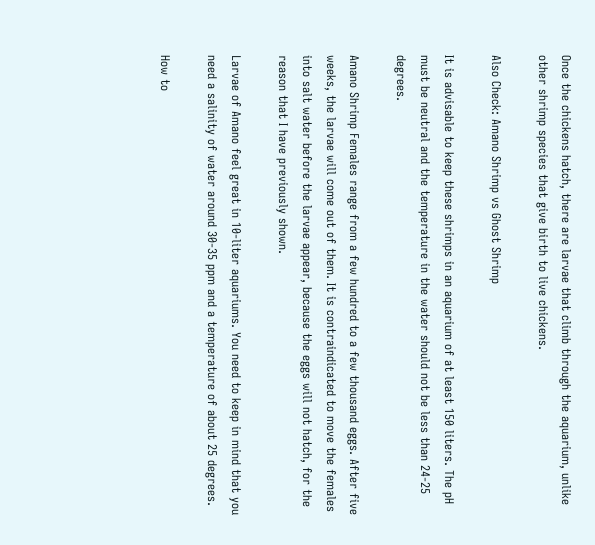Once the chickens hatch, there are larvae that climb through the aquarium, unlike other shrimp species that give birth to live chickens.

Also Check: Amano Shrimp vs Ghost Shrimp

It is advisable to keep these shrimps in an aquarium of at least 150 liters. The pH must be neutral and the temperature in the water should not be less than 24-25 degrees.

Amano Shrimp Females range from a few hundred to a few thousand eggs. After five weeks, the larvae will come out of them. It is contraindicated to move the females into salt water before the larvae appear, because the eggs will not hatch, for the reason that I have previously shown.

Larvae of Amano feel great in 10-liter aquariums. You need to keep in mind that you need a salinity of water around 30-35 ppm and a temperature of about 25 degrees.

How to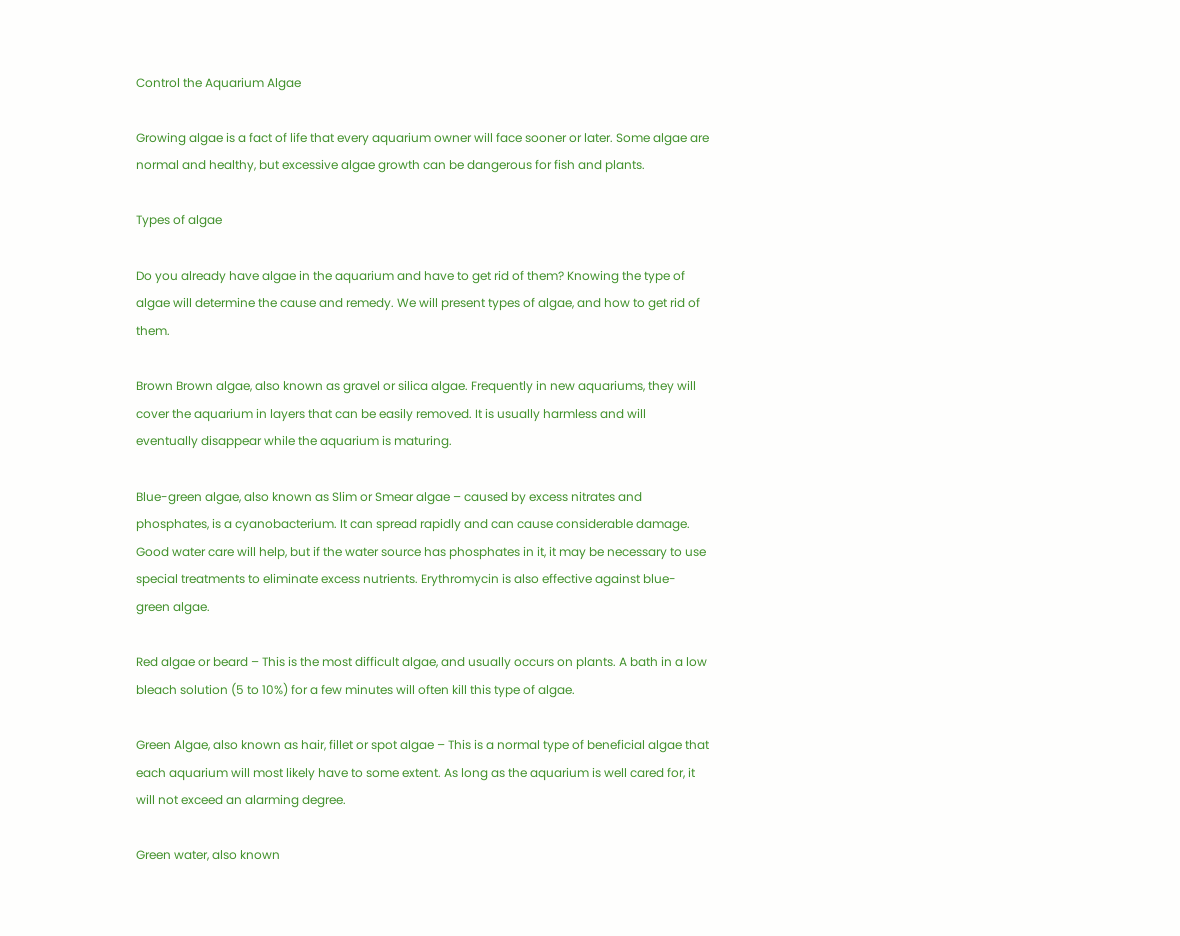Control the Aquarium Algae

Growing algae is a fact of life that every aquarium owner will face sooner or later. Some algae are normal and healthy, but excessive algae growth can be dangerous for fish and plants.

Types of algae

Do you already have algae in the aquarium and have to get rid of them? Knowing the type of algae will determine the cause and remedy. We will present types of algae, and how to get rid of them.

Brown Brown algae, also known as gravel or silica algae. Frequently in new aquariums, they will cover the aquarium in layers that can be easily removed. It is usually harmless and will eventually disappear while the aquarium is maturing.

Blue-green algae, also known as Slim or Smear algae – caused by excess nitrates and phosphates, is a cyanobacterium. It can spread rapidly and can cause considerable damage. Good water care will help, but if the water source has phosphates in it, it may be necessary to use special treatments to eliminate excess nutrients. Erythromycin is also effective against blue-green algae.

Red algae or beard – This is the most difficult algae, and usually occurs on plants. A bath in a low bleach solution (5 to 10%) for a few minutes will often kill this type of algae.

Green Algae, also known as hair, fillet or spot algae – This is a normal type of beneficial algae that each aquarium will most likely have to some extent. As long as the aquarium is well cared for, it will not exceed an alarming degree.

Green water, also known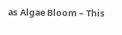as Algae Bloom – This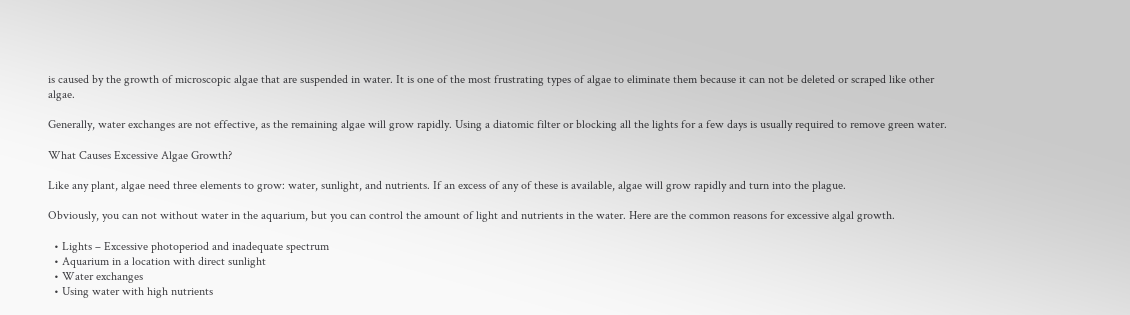is caused by the growth of microscopic algae that are suspended in water. It is one of the most frustrating types of algae to eliminate them because it can not be deleted or scraped like other algae.

Generally, water exchanges are not effective, as the remaining algae will grow rapidly. Using a diatomic filter or blocking all the lights for a few days is usually required to remove green water.

What Causes Excessive Algae Growth?

Like any plant, algae need three elements to grow: water, sunlight, and nutrients. If an excess of any of these is available, algae will grow rapidly and turn into the plague.

Obviously, you can not without water in the aquarium, but you can control the amount of light and nutrients in the water. Here are the common reasons for excessive algal growth.

  • Lights – Excessive photoperiod and inadequate spectrum
  • Aquarium in a location with direct sunlight
  • Water exchanges
  • Using water with high nutrients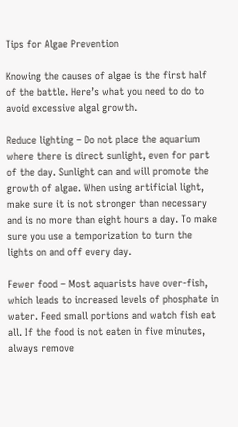Tips for Algae Prevention

Knowing the causes of algae is the first half of the battle. Here’s what you need to do to avoid excessive algal growth.

Reduce lighting – Do not place the aquarium where there is direct sunlight, even for part of the day. Sunlight can and will promote the growth of algae. When using artificial light, make sure it is not stronger than necessary and is no more than eight hours a day. To make sure you use a temporization to turn the lights on and off every day.

Fewer food – Most aquarists have over-fish, which leads to increased levels of phosphate in water. Feed small portions and watch fish eat all. If the food is not eaten in five minutes, always remove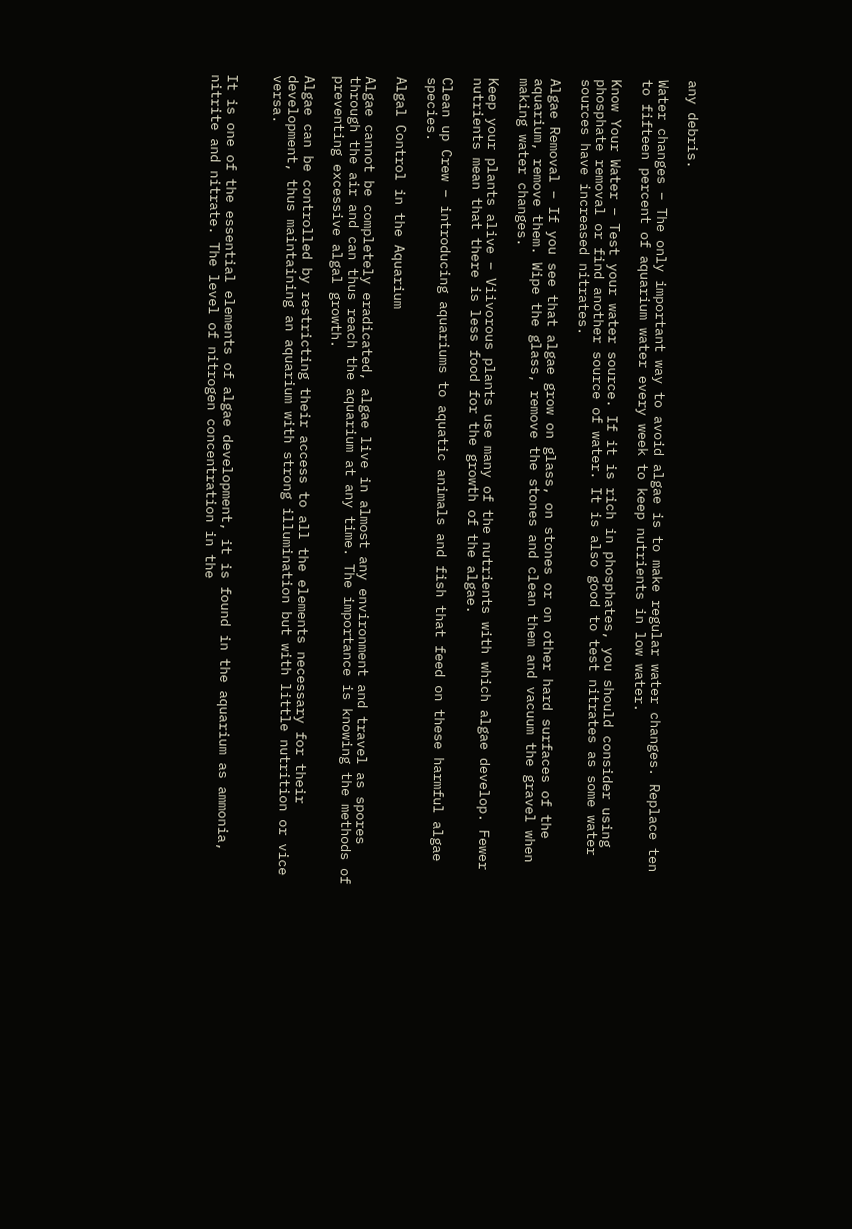any debris.

Water changes – The only important way to avoid algae is to make regular water changes. Replace ten to fifteen percent of aquarium water every week to keep nutrients in low water.

Know Your Water – Test your water source. If it is rich in phosphates, you should consider using phosphate removal or find another source of water. It is also good to test nitrates as some water sources have increased nitrates.

Algae Removal – If you see that algae grow on glass, on stones or on other hard surfaces of the aquarium, remove them. Wipe the glass, remove the stones and clean them and vacuum the gravel when making water changes.

Keep your plants alive – Viivorous plants use many of the nutrients with which algae develop. Fewer nutrients mean that there is less food for the growth of the algae.

Clean up Crew – introducing aquariums to aquatic animals and fish that feed on these harmful algae species.

Algal Control in the Aquarium

Algae cannot be completely eradicated, algae live in almost any environment and travel as spores through the air and can thus reach the aquarium at any time. The importance is knowing the methods of preventing excessive algal growth.

Algae can be controlled by restricting their access to all the elements necessary for their development, thus maintaining an aquarium with strong illumination but with little nutrition or vice versa.


It is one of the essential elements of algae development, it is found in the aquarium as ammonia, nitrite and nitrate. The level of nitrogen concentration in the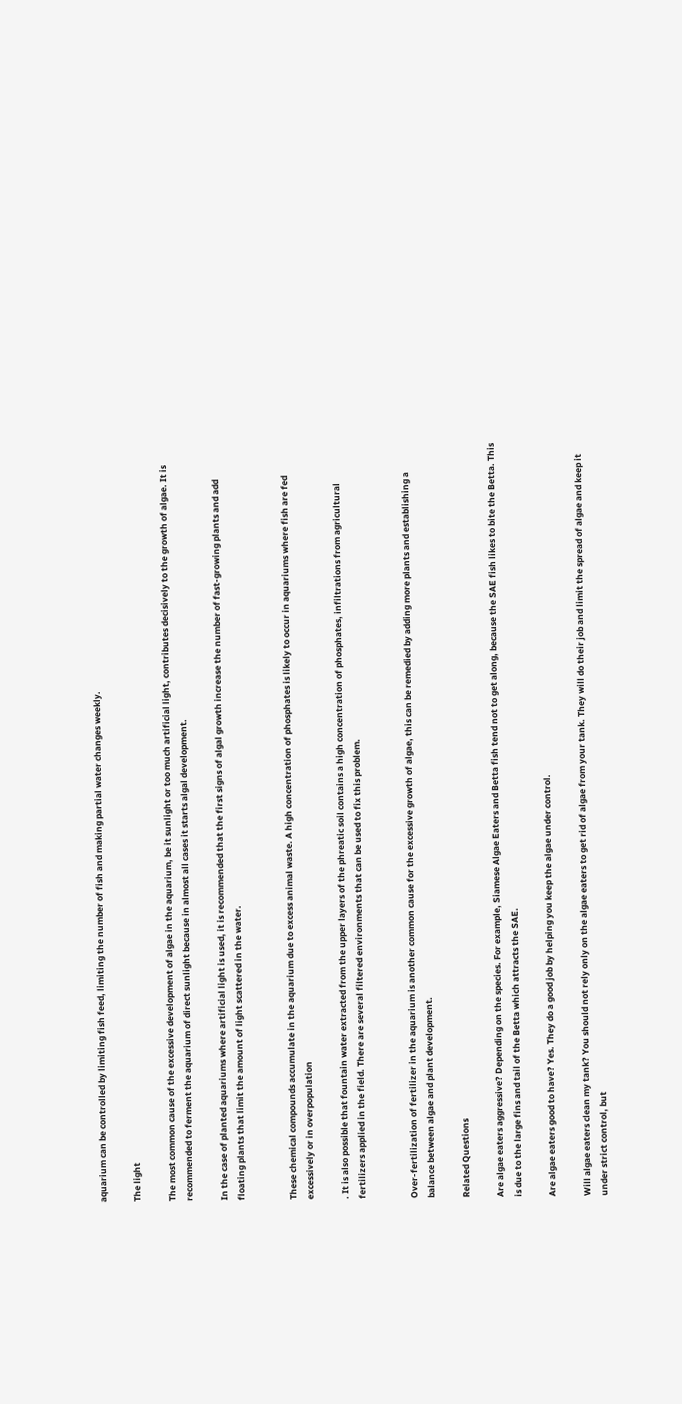aquarium can be controlled by limiting fish feed, limiting the number of fish and making partial water changes weekly.

The light

The most common cause of the excessive development of algae in the aquarium, be it sunlight or too much artificial light, contributes decisively to the growth of algae. It is recommended to ferment the aquarium of direct sunlight because in almost all cases it starts algal development.

In the case of planted aquariums where artificial light is used, it is recommended that the first signs of algal growth increase the number of fast-growing plants and add floating plants that limit the amount of light scattered in the water.


These chemical compounds accumulate in the aquarium due to excess animal waste. A high concentration of phosphates is likely to occur in aquariums where fish are fed excessively or in overpopulation

. It is also possible that fountain water extracted from the upper layers of the phreatic soil contains a high concentration of phosphates, infiltrations from agricultural fertilizers applied in the field. There are several filtered environments that can be used to fix this problem.


Over-fertilization of fertilizer in the aquarium is another common cause for the excessive growth of algae, this can be remedied by adding more plants and establishing a balance between algae and plant development.

Related Questions

Are algae eaters aggressive? Depending on the species. For example, Siamese Algae Eaters and Betta fish tend not to get along, because the SAE fish likes to bite the Betta. This is due to the large fins and tail of the Betta which attracts the SAE.

Are algae eaters good to have? Yes. They do a good job by helping you keep the algae under control.

Will algae eaters clean my tank? You should not rely only on the algae eaters to get rid of algae from your tank. They will do their job and limit the spread of algae and keep it under strict control, but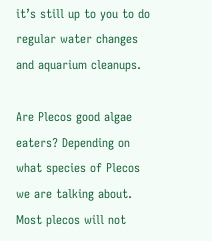it’s still up to you to do regular water changes and aquarium cleanups.

Are Plecos good algae eaters? Depending on what species of Plecos we are talking about. Most plecos will not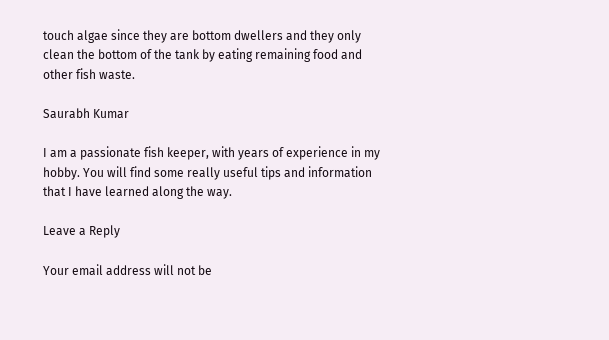touch algae since they are bottom dwellers and they only clean the bottom of the tank by eating remaining food and other fish waste.

Saurabh Kumar

I am a passionate fish keeper, with years of experience in my hobby. You will find some really useful tips and information that I have learned along the way.

Leave a Reply

Your email address will not be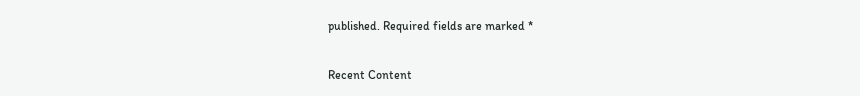published. Required fields are marked *

Recent Content